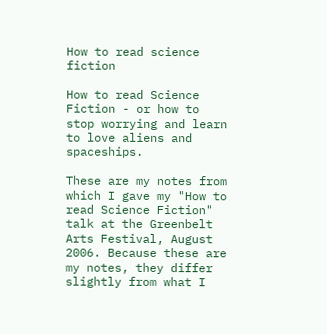How to read science fiction

How to read Science Fiction - or how to stop worrying and learn to love aliens and spaceships.

These are my notes from which I gave my "How to read Science Fiction" talk at the Greenbelt Arts Festival, August 2006. Because these are my notes, they differ slightly from what I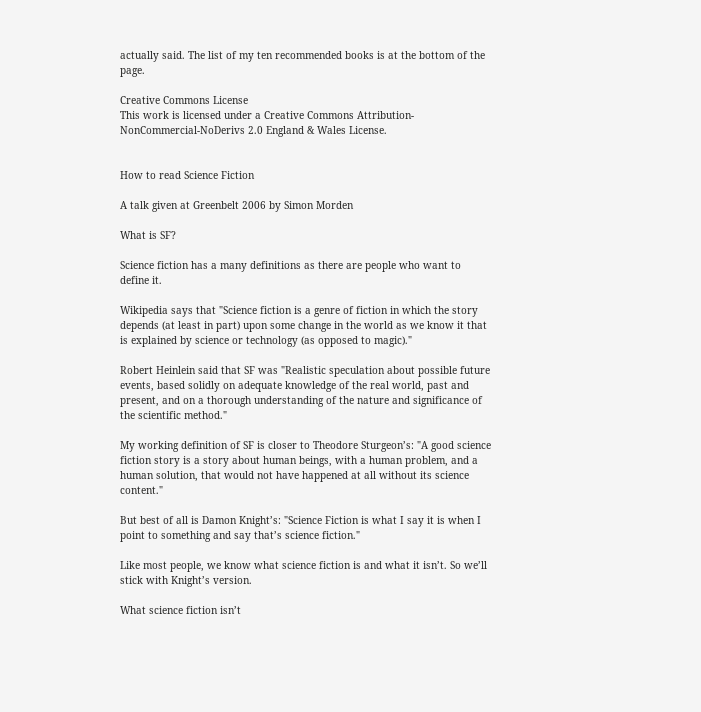actually said. The list of my ten recommended books is at the bottom of the page.

Creative Commons License
This work is licensed under a Creative Commons Attribution-NonCommercial-NoDerivs 2.0 England & Wales License.


How to read Science Fiction

A talk given at Greenbelt 2006 by Simon Morden

What is SF?

Science fiction has a many definitions as there are people who want to define it.

Wikipedia says that "Science fiction is a genre of fiction in which the story depends (at least in part) upon some change in the world as we know it that is explained by science or technology (as opposed to magic)."

Robert Heinlein said that SF was "Realistic speculation about possible future events, based solidly on adequate knowledge of the real world, past and present, and on a thorough understanding of the nature and significance of the scientific method."

My working definition of SF is closer to Theodore Sturgeon’s: "A good science fiction story is a story about human beings, with a human problem, and a human solution, that would not have happened at all without its science content."

But best of all is Damon Knight’s: "Science Fiction is what I say it is when I point to something and say that’s science fiction."

Like most people, we know what science fiction is and what it isn’t. So we’ll stick with Knight’s version.

What science fiction isn’t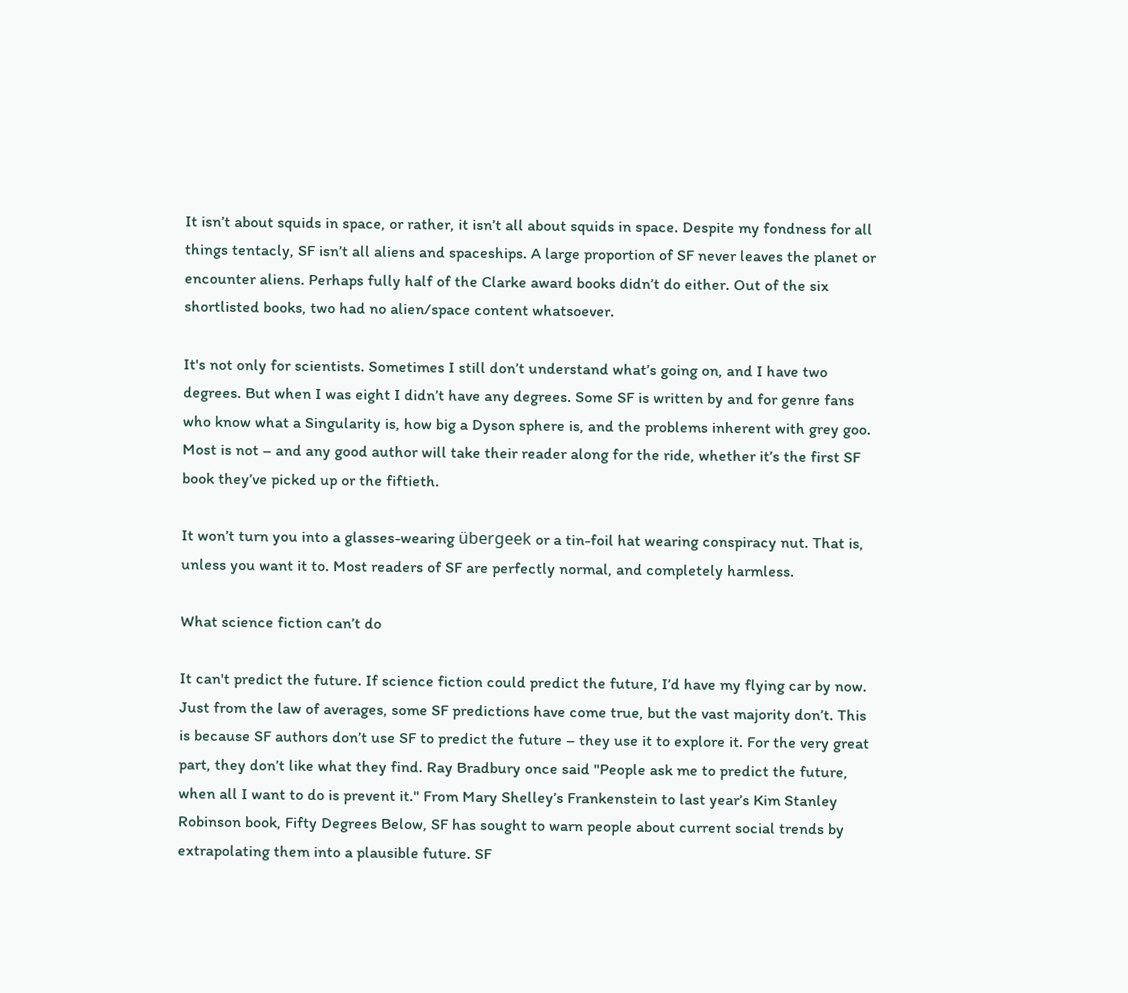It isn’t about squids in space, or rather, it isn’t all about squids in space. Despite my fondness for all things tentacly, SF isn’t all aliens and spaceships. A large proportion of SF never leaves the planet or encounter aliens. Perhaps fully half of the Clarke award books didn’t do either. Out of the six shortlisted books, two had no alien/space content whatsoever.

It's not only for scientists. Sometimes I still don’t understand what’s going on, and I have two degrees. But when I was eight I didn’t have any degrees. Some SF is written by and for genre fans who know what a Singularity is, how big a Dyson sphere is, and the problems inherent with grey goo. Most is not – and any good author will take their reader along for the ride, whether it’s the first SF book they’ve picked up or the fiftieth.

It won’t turn you into a glasses-wearing übergeek or a tin-foil hat wearing conspiracy nut. That is, unless you want it to. Most readers of SF are perfectly normal, and completely harmless.

What science fiction can’t do

It can't predict the future. If science fiction could predict the future, I’d have my flying car by now. Just from the law of averages, some SF predictions have come true, but the vast majority don’t. This is because SF authors don’t use SF to predict the future – they use it to explore it. For the very great part, they don’t like what they find. Ray Bradbury once said "People ask me to predict the future, when all I want to do is prevent it." From Mary Shelley’s Frankenstein to last year’s Kim Stanley Robinson book, Fifty Degrees Below, SF has sought to warn people about current social trends by extrapolating them into a plausible future. SF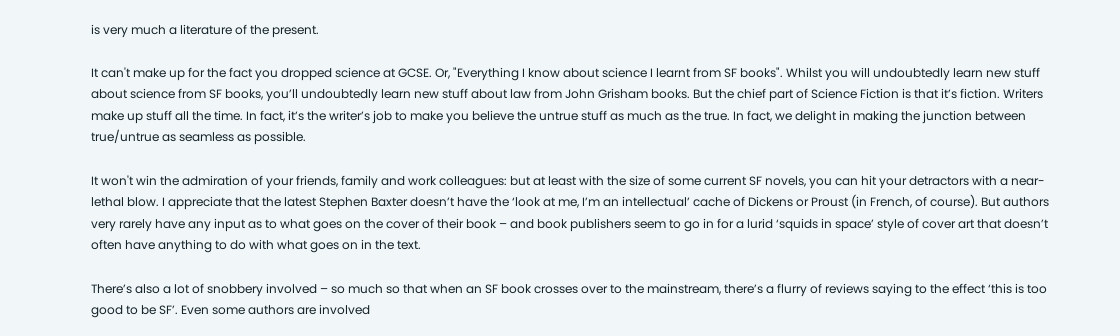is very much a literature of the present.

It can't make up for the fact you dropped science at GCSE. Or, "Everything I know about science I learnt from SF books". Whilst you will undoubtedly learn new stuff about science from SF books, you’ll undoubtedly learn new stuff about law from John Grisham books. But the chief part of Science Fiction is that it’s fiction. Writers make up stuff all the time. In fact, it’s the writer’s job to make you believe the untrue stuff as much as the true. In fact, we delight in making the junction between true/untrue as seamless as possible.

It won't win the admiration of your friends, family and work colleagues: but at least with the size of some current SF novels, you can hit your detractors with a near-lethal blow. I appreciate that the latest Stephen Baxter doesn’t have the ‘look at me, I’m an intellectual’ cache of Dickens or Proust (in French, of course). But authors very rarely have any input as to what goes on the cover of their book – and book publishers seem to go in for a lurid ‘squids in space’ style of cover art that doesn’t often have anything to do with what goes on in the text.

There’s also a lot of snobbery involved – so much so that when an SF book crosses over to the mainstream, there’s a flurry of reviews saying to the effect ‘this is too good to be SF’. Even some authors are involved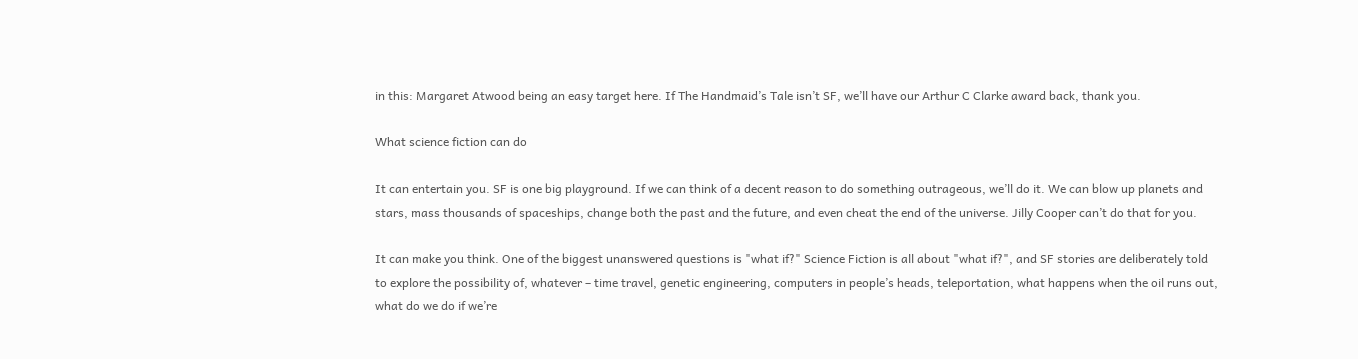in this: Margaret Atwood being an easy target here. If The Handmaid’s Tale isn’t SF, we’ll have our Arthur C Clarke award back, thank you.

What science fiction can do

It can entertain you. SF is one big playground. If we can think of a decent reason to do something outrageous, we’ll do it. We can blow up planets and stars, mass thousands of spaceships, change both the past and the future, and even cheat the end of the universe. Jilly Cooper can’t do that for you.

It can make you think. One of the biggest unanswered questions is "what if?" Science Fiction is all about "what if?", and SF stories are deliberately told to explore the possibility of, whatever – time travel, genetic engineering, computers in people’s heads, teleportation, what happens when the oil runs out, what do we do if we’re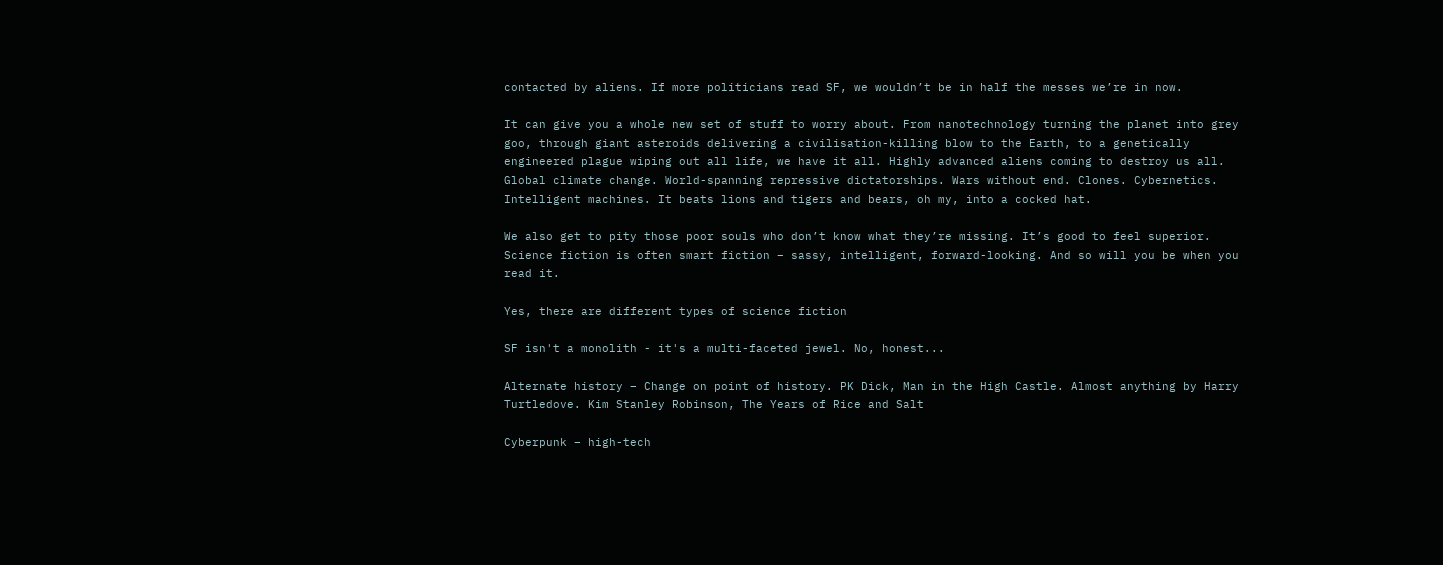contacted by aliens. If more politicians read SF, we wouldn’t be in half the messes we’re in now.

It can give you a whole new set of stuff to worry about. From nanotechnology turning the planet into grey goo, through giant asteroids delivering a civilisation-killing blow to the Earth, to a genetically engineered plague wiping out all life, we have it all. Highly advanced aliens coming to destroy us all. Global climate change. World-spanning repressive dictatorships. Wars without end. Clones. Cybernetics. Intelligent machines. It beats lions and tigers and bears, oh my, into a cocked hat.

We also get to pity those poor souls who don’t know what they’re missing. It’s good to feel superior. Science fiction is often smart fiction – sassy, intelligent, forward-looking. And so will you be when you read it.

Yes, there are different types of science fiction

SF isn't a monolith - it's a multi-faceted jewel. No, honest...

Alternate history – Change on point of history. PK Dick, Man in the High Castle. Almost anything by Harry Turtledove. Kim Stanley Robinson, The Years of Rice and Salt

Cyberpunk – high-tech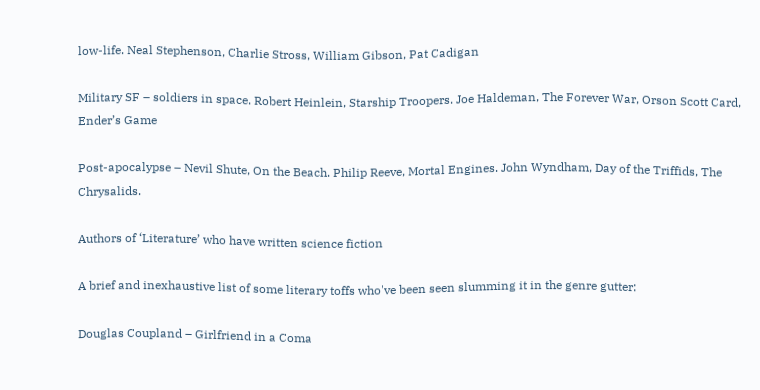low-life. Neal Stephenson, Charlie Stross, William Gibson, Pat Cadigan

Military SF – soldiers in space. Robert Heinlein, Starship Troopers. Joe Haldeman, The Forever War, Orson Scott Card, Ender’s Game

Post-apocalypse – Nevil Shute, On the Beach. Philip Reeve, Mortal Engines. John Wyndham, Day of the Triffids, The Chrysalids.

Authors of ‘Literature’ who have written science fiction

A brief and inexhaustive list of some literary toffs who've been seen slumming it in the genre gutter:

Douglas Coupland – Girlfriend in a Coma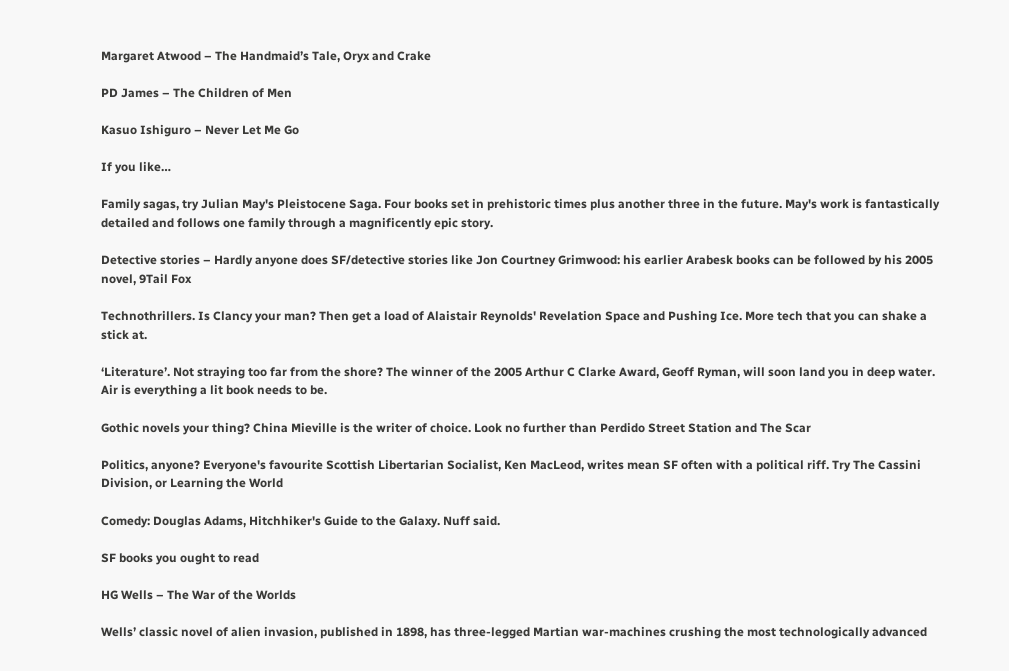Margaret Atwood – The Handmaid’s Tale, Oryx and Crake

PD James – The Children of Men

Kasuo Ishiguro – Never Let Me Go

If you like…

Family sagas, try Julian May's Pleistocene Saga. Four books set in prehistoric times plus another three in the future. May's work is fantastically detailed and follows one family through a magnificently epic story.

Detective stories – Hardly anyone does SF/detective stories like Jon Courtney Grimwood: his earlier Arabesk books can be followed by his 2005 novel, 9Tail Fox

Technothrillers. Is Clancy your man? Then get a load of Alaistair Reynolds' Revelation Space and Pushing Ice. More tech that you can shake a stick at.

‘Literature’. Not straying too far from the shore? The winner of the 2005 Arthur C Clarke Award, Geoff Ryman, will soon land you in deep water. Air is everything a lit book needs to be.

Gothic novels your thing? China Mieville is the writer of choice. Look no further than Perdido Street Station and The Scar

Politics, anyone? Everyone's favourite Scottish Libertarian Socialist, Ken MacLeod, writes mean SF often with a political riff. Try The Cassini Division, or Learning the World

Comedy: Douglas Adams, Hitchhiker's Guide to the Galaxy. Nuff said.

SF books you ought to read

HG Wells – The War of the Worlds

Wells’ classic novel of alien invasion, published in 1898, has three-legged Martian war-machines crushing the most technologically advanced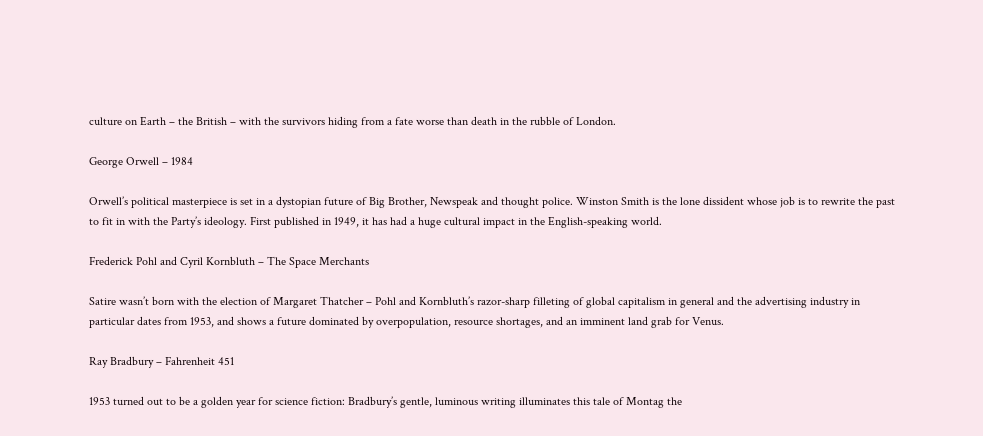culture on Earth – the British – with the survivors hiding from a fate worse than death in the rubble of London.

George Orwell – 1984

Orwell’s political masterpiece is set in a dystopian future of Big Brother, Newspeak and thought police. Winston Smith is the lone dissident whose job is to rewrite the past to fit in with the Party’s ideology. First published in 1949, it has had a huge cultural impact in the English-speaking world.

Frederick Pohl and Cyril Kornbluth – The Space Merchants

Satire wasn’t born with the election of Margaret Thatcher – Pohl and Kornbluth’s razor-sharp filleting of global capitalism in general and the advertising industry in particular dates from 1953, and shows a future dominated by overpopulation, resource shortages, and an imminent land grab for Venus.

Ray Bradbury – Fahrenheit 451

1953 turned out to be a golden year for science fiction: Bradbury’s gentle, luminous writing illuminates this tale of Montag the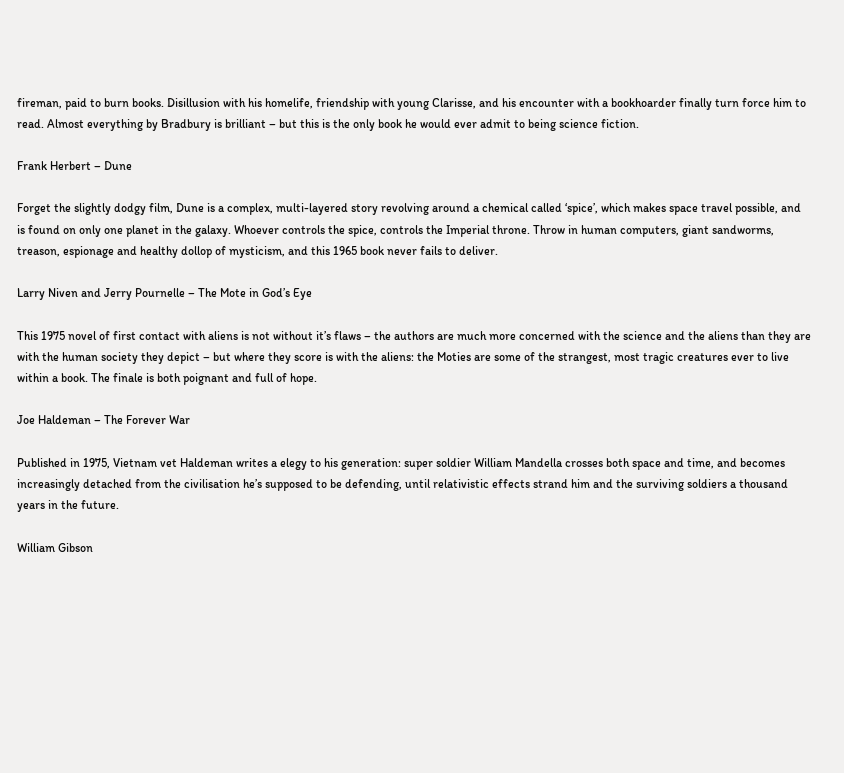fireman, paid to burn books. Disillusion with his homelife, friendship with young Clarisse, and his encounter with a bookhoarder finally turn force him to read. Almost everything by Bradbury is brilliant – but this is the only book he would ever admit to being science fiction.

Frank Herbert – Dune

Forget the slightly dodgy film, Dune is a complex, multi-layered story revolving around a chemical called ‘spice’, which makes space travel possible, and is found on only one planet in the galaxy. Whoever controls the spice, controls the Imperial throne. Throw in human computers, giant sandworms, treason, espionage and healthy dollop of mysticism, and this 1965 book never fails to deliver.

Larry Niven and Jerry Pournelle – The Mote in God’s Eye

This 1975 novel of first contact with aliens is not without it’s flaws – the authors are much more concerned with the science and the aliens than they are with the human society they depict – but where they score is with the aliens: the Moties are some of the strangest, most tragic creatures ever to live within a book. The finale is both poignant and full of hope.

Joe Haldeman – The Forever War

Published in 1975, Vietnam vet Haldeman writes a elegy to his generation: super soldier William Mandella crosses both space and time, and becomes increasingly detached from the civilisation he’s supposed to be defending, until relativistic effects strand him and the surviving soldiers a thousand years in the future.

William Gibson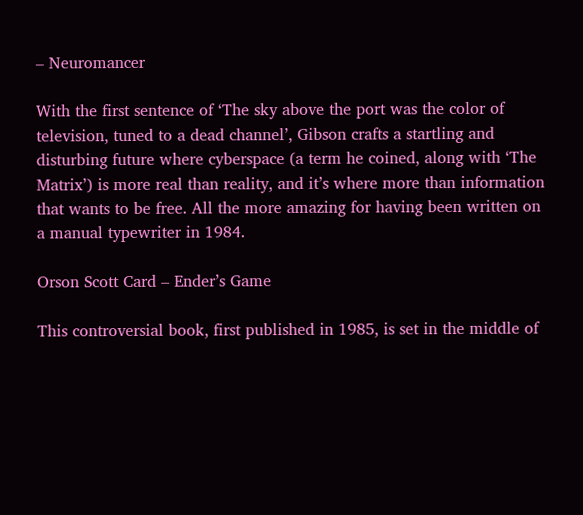– Neuromancer

With the first sentence of ‘The sky above the port was the color of television, tuned to a dead channel’, Gibson crafts a startling and disturbing future where cyberspace (a term he coined, along with ‘The Matrix’) is more real than reality, and it’s where more than information that wants to be free. All the more amazing for having been written on a manual typewriter in 1984.

Orson Scott Card – Ender’s Game

This controversial book, first published in 1985, is set in the middle of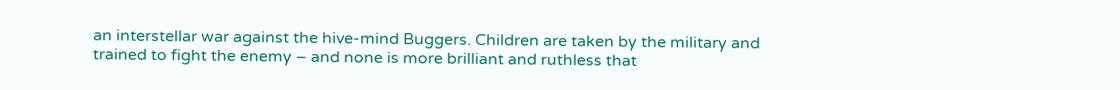an interstellar war against the hive-mind Buggers. Children are taken by the military and trained to fight the enemy – and none is more brilliant and ruthless that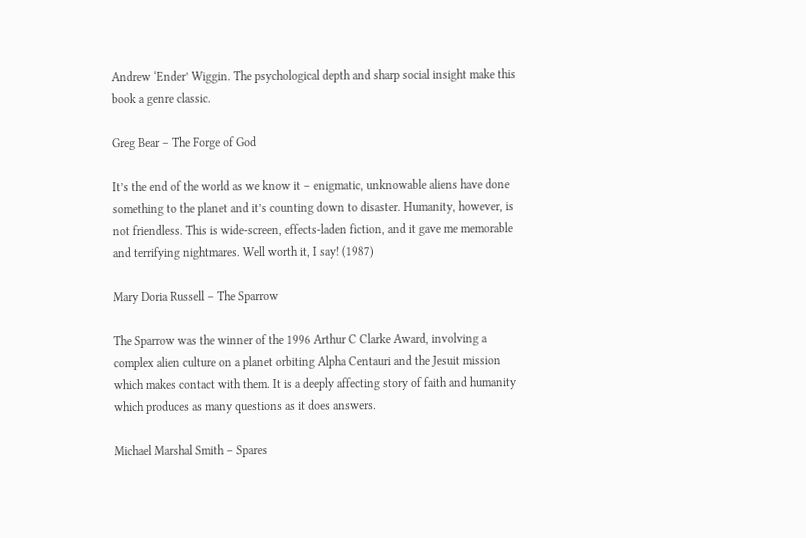Andrew ‘Ender’ Wiggin. The psychological depth and sharp social insight make this book a genre classic.

Greg Bear – The Forge of God

It’s the end of the world as we know it – enigmatic, unknowable aliens have done something to the planet and it’s counting down to disaster. Humanity, however, is not friendless. This is wide-screen, effects-laden fiction, and it gave me memorable and terrifying nightmares. Well worth it, I say! (1987)

Mary Doria Russell – The Sparrow

The Sparrow was the winner of the 1996 Arthur C Clarke Award, involving a complex alien culture on a planet orbiting Alpha Centauri and the Jesuit mission which makes contact with them. It is a deeply affecting story of faith and humanity which produces as many questions as it does answers.

Michael Marshal Smith – Spares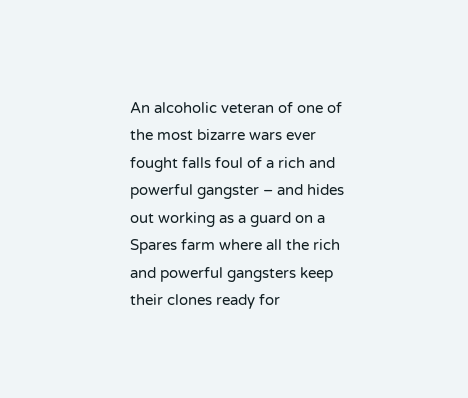An alcoholic veteran of one of the most bizarre wars ever fought falls foul of a rich and powerful gangster – and hides out working as a guard on a Spares farm where all the rich and powerful gangsters keep their clones ready for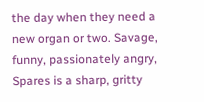the day when they need a new organ or two. Savage, funny, passionately angry, Spares is a sharp, gritty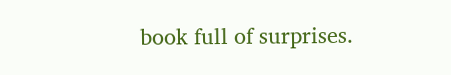book full of surprises.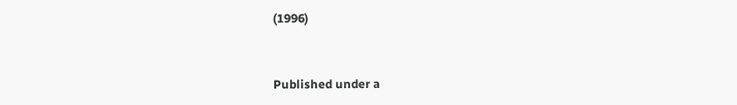(1996)


Published under a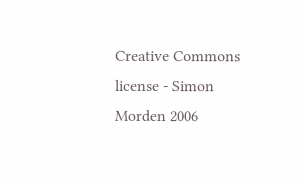Creative Commons license - Simon Morden 2006